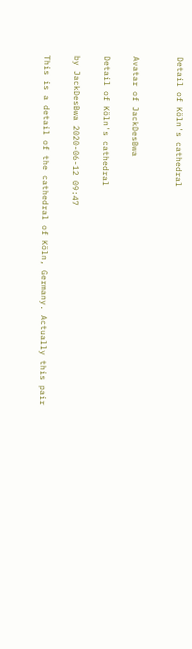Detail of Köln's cathedral


Avatar of JackDesBwa

Detail of Köln's cathedral

by JackDesBwa 2020-06-12 09:47

This is a detail of the cathedral of Köln, Germany. Actually this pair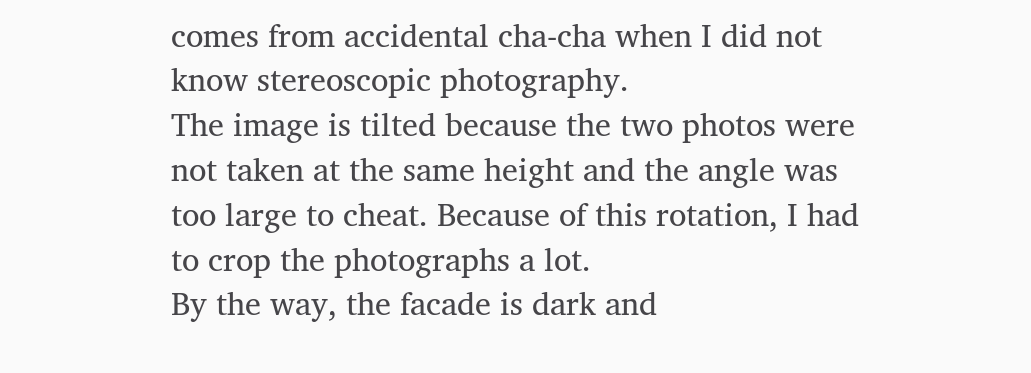comes from accidental cha-cha when I did not know stereoscopic photography.
The image is tilted because the two photos were not taken at the same height and the angle was too large to cheat. Because of this rotation, I had to crop the photographs a lot.
By the way, the facade is dark and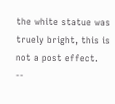the white statue was truely bright, this is not a post effect.
--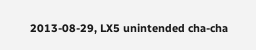2013-08-29, LX5 unintended cha-cha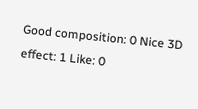Good composition: 0 Nice 3D effect: 1 Like: 0